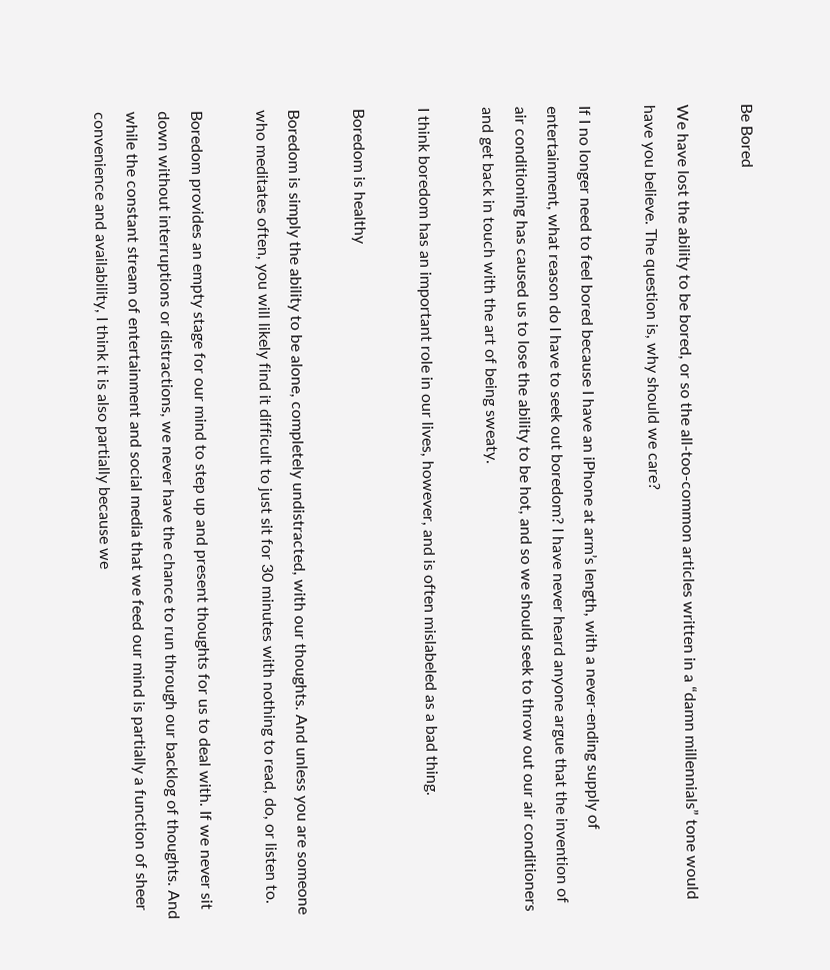Be Bored

We have lost the ability to be bored, or so the all-too-common articles written in a “damn millennials” tone would have you believe. The question is, why should we care?

If I no longer need to feel bored because I have an iPhone at arm’s length, with a never-ending supply of entertainment, what reason do I have to seek out boredom? I have never heard anyone argue that the invention of air conditioning has caused us to lose the ability to be hot, and so we should seek to throw out our air conditioners and get back in touch with the art of being sweaty.

I think boredom has an important role in our lives, however, and is often mislabeled as a bad thing.

Boredom is healthy

Boredom is simply the ability to be alone, completely undistracted, with our thoughts. And unless you are someone who meditates often, you will likely find it difficult to just sit for 30 minutes with nothing to read, do, or listen to.

Boredom provides an empty stage for our mind to step up and present thoughts for us to deal with. If we never sit down without interruptions or distractions, we never have the chance to run through our backlog of thoughts. And while the constant stream of entertainment and social media that we feed our mind is partially a function of sheer convenience and availability, I think it is also partially because we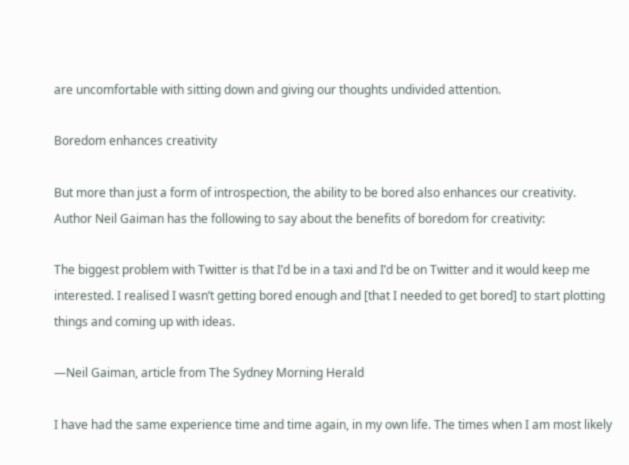are uncomfortable with sitting down and giving our thoughts undivided attention.

Boredom enhances creativity

But more than just a form of introspection, the ability to be bored also enhances our creativity. Author Neil Gaiman has the following to say about the benefits of boredom for creativity:

The biggest problem with Twitter is that I’d be in a taxi and I’d be on Twitter and it would keep me interested. I realised I wasn’t getting bored enough and [that I needed to get bored] to start plotting things and coming up with ideas.

—Neil Gaiman, article from The Sydney Morning Herald

I have had the same experience time and time again, in my own life. The times when I am most likely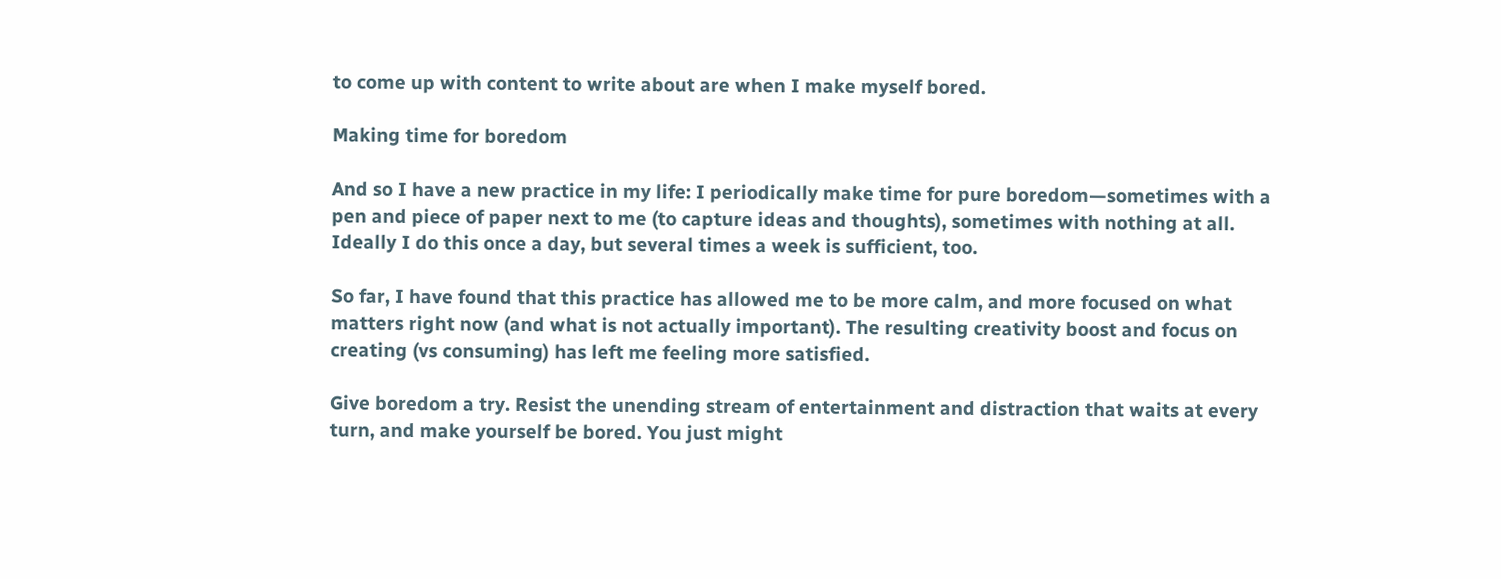to come up with content to write about are when I make myself bored.

Making time for boredom

And so I have a new practice in my life: I periodically make time for pure boredom—sometimes with a pen and piece of paper next to me (to capture ideas and thoughts), sometimes with nothing at all. Ideally I do this once a day, but several times a week is sufficient, too.

So far, I have found that this practice has allowed me to be more calm, and more focused on what matters right now (and what is not actually important). The resulting creativity boost and focus on creating (vs consuming) has left me feeling more satisfied.

Give boredom a try. Resist the unending stream of entertainment and distraction that waits at every turn, and make yourself be bored. You just might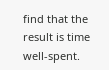find that the result is time well-spent.